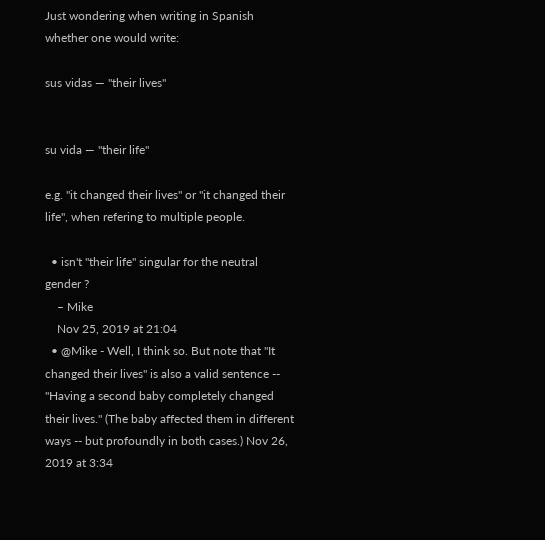Just wondering when writing in Spanish whether one would write:

sus vidas — "their lives"


su vida — "their life"

e.g. "it changed their lives" or "it changed their life", when refering to multiple people.

  • isn't "their life" singular for the neutral gender ?
    – Mike
    Nov 25, 2019 at 21:04
  • @Mike - Well, I think so. But note that "It changed their lives" is also a valid sentence -- "Having a second baby completely changed their lives." (The baby affected them in different ways -- but profoundly in both cases.) Nov 26, 2019 at 3:34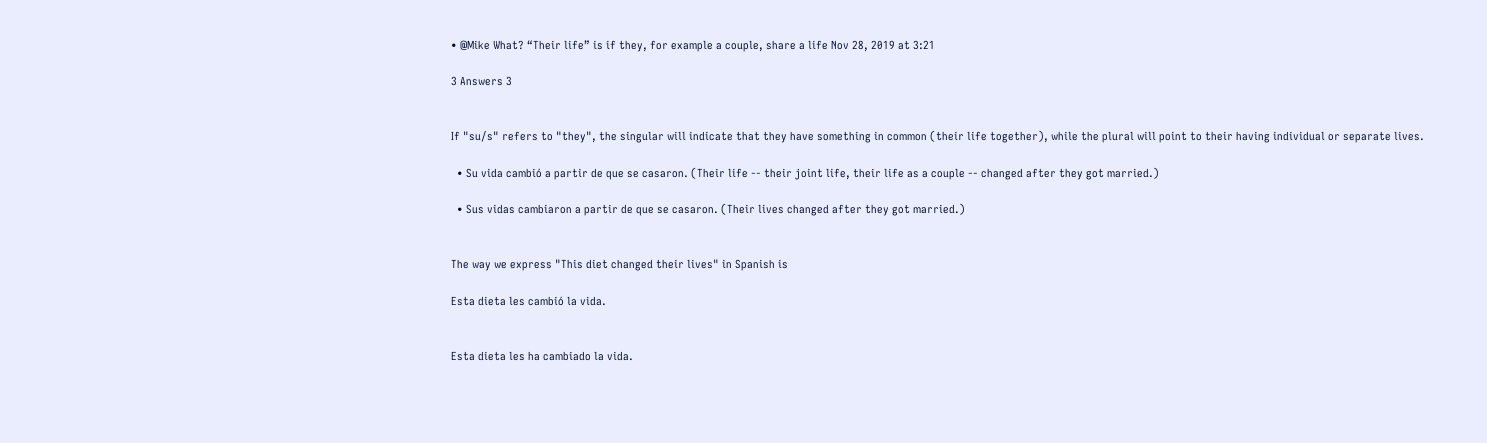• @Mike What? “Their life” is if they, for example a couple, share a life Nov 28, 2019 at 3:21

3 Answers 3


If "su/s" refers to "they", the singular will indicate that they have something in common (their life together), while the plural will point to their having individual or separate lives.

  • Su vida cambió a partir de que se casaron. (Their life -- their joint life, their life as a couple -- changed after they got married.)

  • Sus vidas cambiaron a partir de que se casaron. (Their lives changed after they got married.)


The way we express "This diet changed their lives" in Spanish is

Esta dieta les cambió la vida.


Esta dieta les ha cambiado la vida.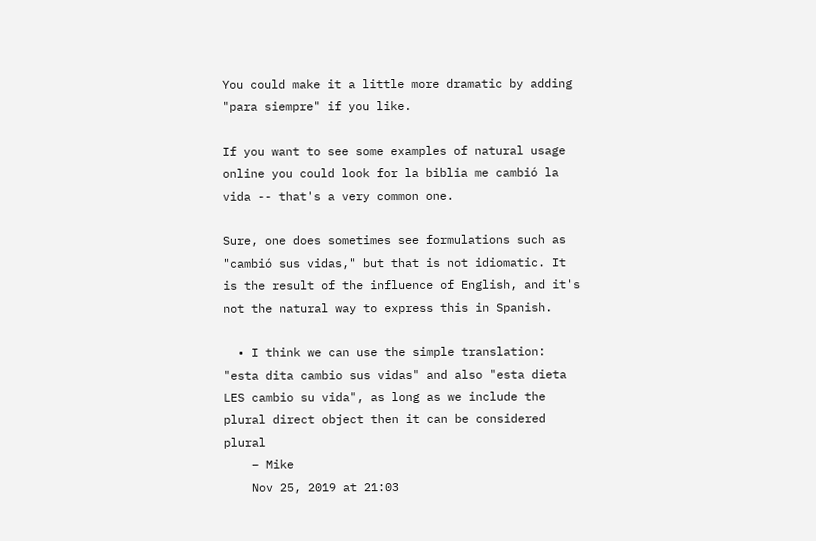You could make it a little more dramatic by adding "para siempre" if you like.

If you want to see some examples of natural usage online you could look for la biblia me cambió la vida -- that's a very common one.

Sure, one does sometimes see formulations such as "cambió sus vidas," but that is not idiomatic. It is the result of the influence of English, and it's not the natural way to express this in Spanish.

  • I think we can use the simple translation: "esta dita cambio sus vidas" and also "esta dieta LES cambio su vida", as long as we include the plural direct object then it can be considered plural
    – Mike
    Nov 25, 2019 at 21:03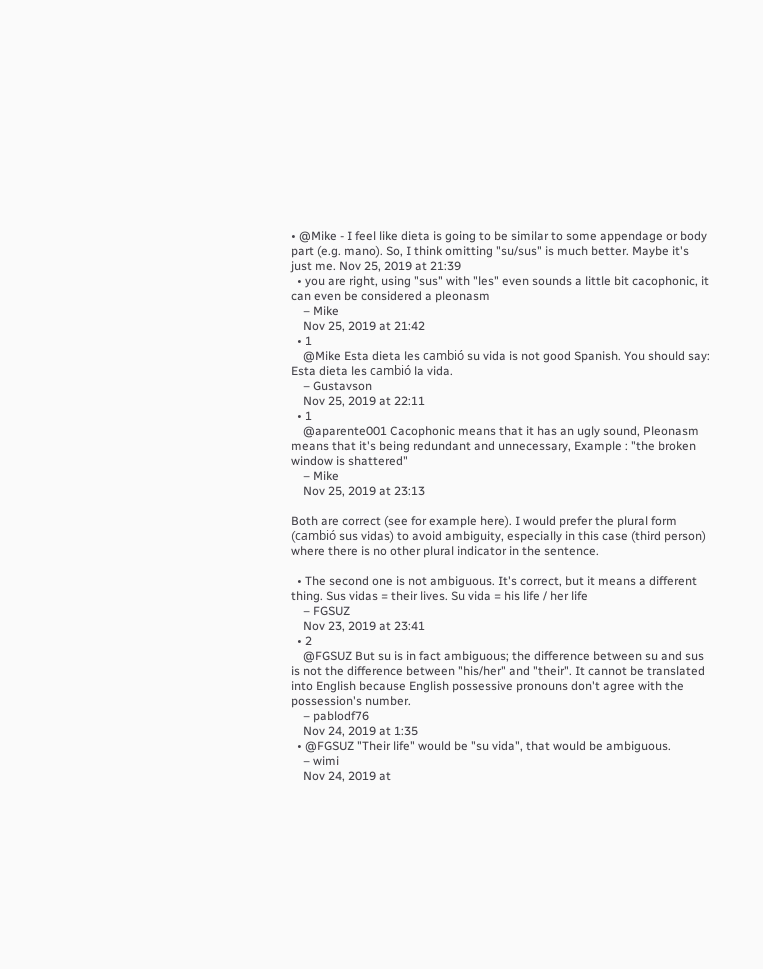• @Mike - I feel like dieta is going to be similar to some appendage or body part (e.g. mano). So, I think omitting "su/sus" is much better. Maybe it's just me. Nov 25, 2019 at 21:39
  • you are right, using "sus" with "les" even sounds a little bit cacophonic, it can even be considered a pleonasm
    – Mike
    Nov 25, 2019 at 21:42
  • 1
    @Mike Esta dieta les cambió su vida is not good Spanish. You should say: Esta dieta les cambió la vida.
    – Gustavson
    Nov 25, 2019 at 22:11
  • 1
    @aparente001 Cacophonic means that it has an ugly sound, Pleonasm means that it's being redundant and unnecessary, Example : "the broken window is shattered"
    – Mike
    Nov 25, 2019 at 23:13

Both are correct (see for example here). I would prefer the plural form (cambió sus vidas) to avoid ambiguity, especially in this case (third person) where there is no other plural indicator in the sentence.

  • The second one is not ambiguous. It's correct, but it means a different thing. Sus vidas = their lives. Su vida = his life / her life
    – FGSUZ
    Nov 23, 2019 at 23:41
  • 2
    @FGSUZ But su is in fact ambiguous; the difference between su and sus is not the difference between "his/her" and "their". It cannot be translated into English because English possessive pronouns don't agree with the possession's number.
    – pablodf76
    Nov 24, 2019 at 1:35
  • @FGSUZ "Their life" would be "su vida", that would be ambiguous.
    – wimi
    Nov 24, 2019 at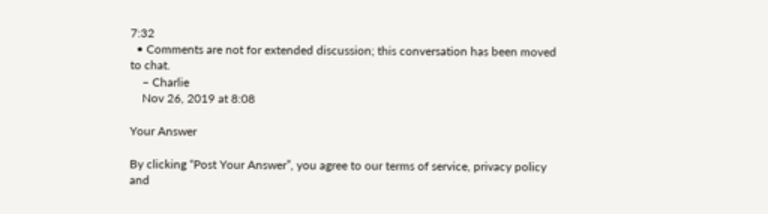7:32
  • Comments are not for extended discussion; this conversation has been moved to chat.
    – Charlie
    Nov 26, 2019 at 8:08

Your Answer

By clicking “Post Your Answer”, you agree to our terms of service, privacy policy and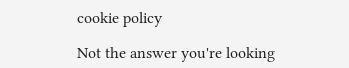cookie policy

Not the answer you're looking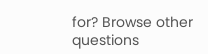for? Browse other questions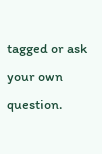tagged or ask your own question.